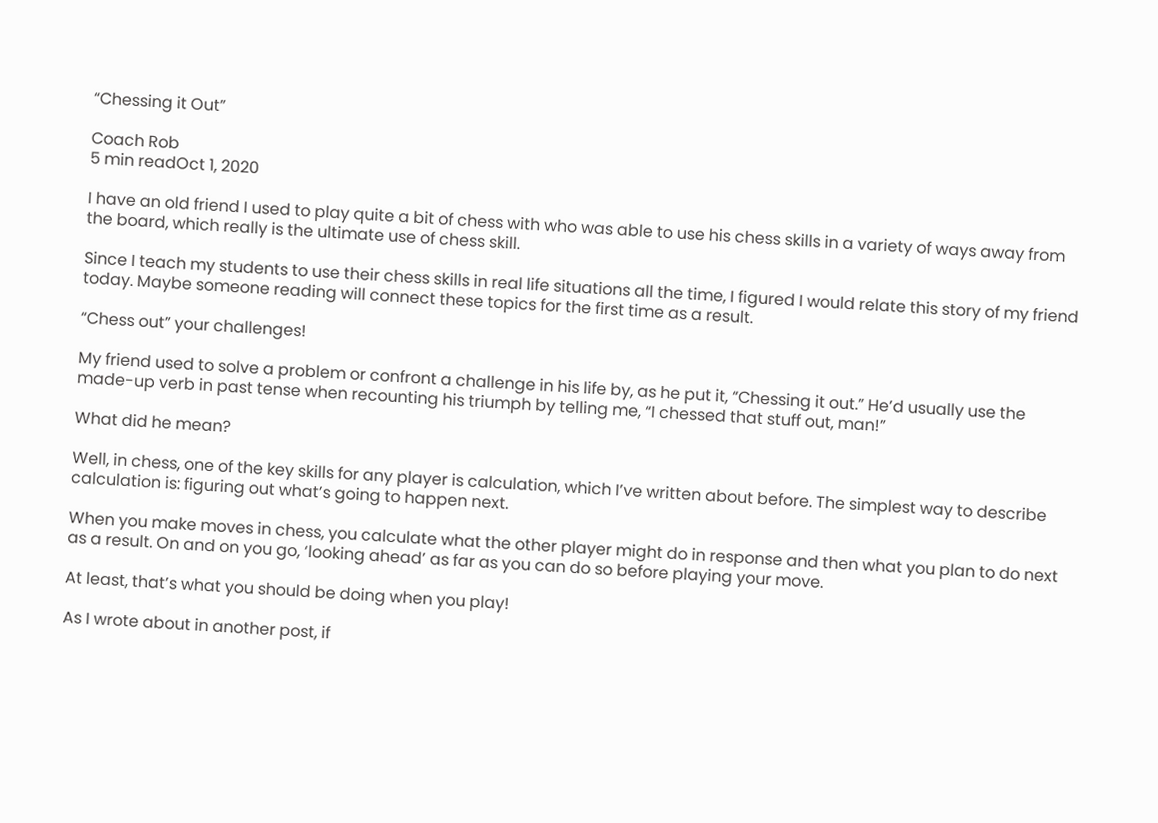“Chessing it Out”

Coach Rob
5 min readOct 1, 2020

I have an old friend I used to play quite a bit of chess with who was able to use his chess skills in a variety of ways away from the board, which really is the ultimate use of chess skill.

Since I teach my students to use their chess skills in real life situations all the time, I figured I would relate this story of my friend today. Maybe someone reading will connect these topics for the first time as a result.

“Chess out” your challenges!

My friend used to solve a problem or confront a challenge in his life by, as he put it, “Chessing it out.” He’d usually use the made-up verb in past tense when recounting his triumph by telling me, “I chessed that stuff out, man!”

What did he mean?

Well, in chess, one of the key skills for any player is calculation, which I’ve written about before. The simplest way to describe calculation is: figuring out what’s going to happen next.

When you make moves in chess, you calculate what the other player might do in response and then what you plan to do next as a result. On and on you go, ‘looking ahead’ as far as you can do so before playing your move.

At least, that’s what you should be doing when you play!

As I wrote about in another post, if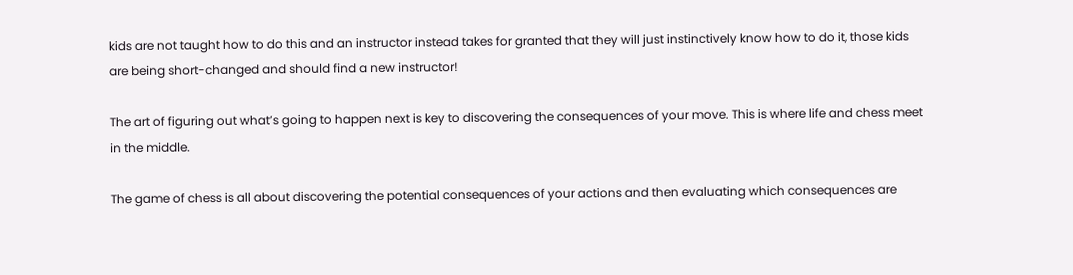kids are not taught how to do this and an instructor instead takes for granted that they will just instinctively know how to do it, those kids are being short-changed and should find a new instructor!

The art of figuring out what’s going to happen next is key to discovering the consequences of your move. This is where life and chess meet in the middle.

The game of chess is all about discovering the potential consequences of your actions and then evaluating which consequences are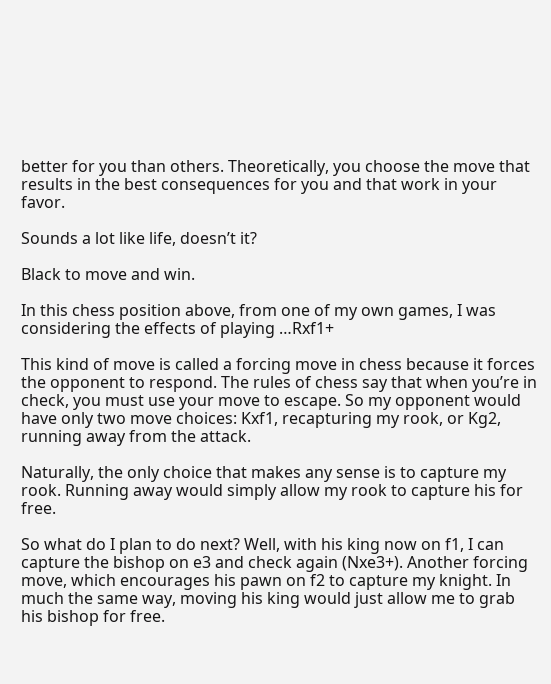better for you than others. Theoretically, you choose the move that results in the best consequences for you and that work in your favor.

Sounds a lot like life, doesn’t it?

Black to move and win.

In this chess position above, from one of my own games, I was considering the effects of playing …Rxf1+

This kind of move is called a forcing move in chess because it forces the opponent to respond. The rules of chess say that when you’re in check, you must use your move to escape. So my opponent would have only two move choices: Kxf1, recapturing my rook, or Kg2, running away from the attack.

Naturally, the only choice that makes any sense is to capture my rook. Running away would simply allow my rook to capture his for free.

So what do I plan to do next? Well, with his king now on f1, I can capture the bishop on e3 and check again (Nxe3+). Another forcing move, which encourages his pawn on f2 to capture my knight. In much the same way, moving his king would just allow me to grab his bishop for free.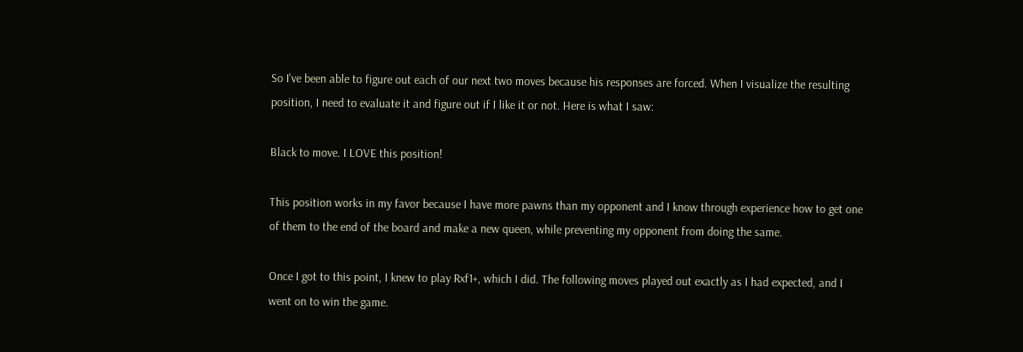So I’ve been able to figure out each of our next two moves because his responses are forced. When I visualize the resulting position, I need to evaluate it and figure out if I like it or not. Here is what I saw:

Black to move. I LOVE this position!

This position works in my favor because I have more pawns than my opponent and I know through experience how to get one of them to the end of the board and make a new queen, while preventing my opponent from doing the same.

Once I got to this point, I knew to play Rxf1+, which I did. The following moves played out exactly as I had expected, and I went on to win the game.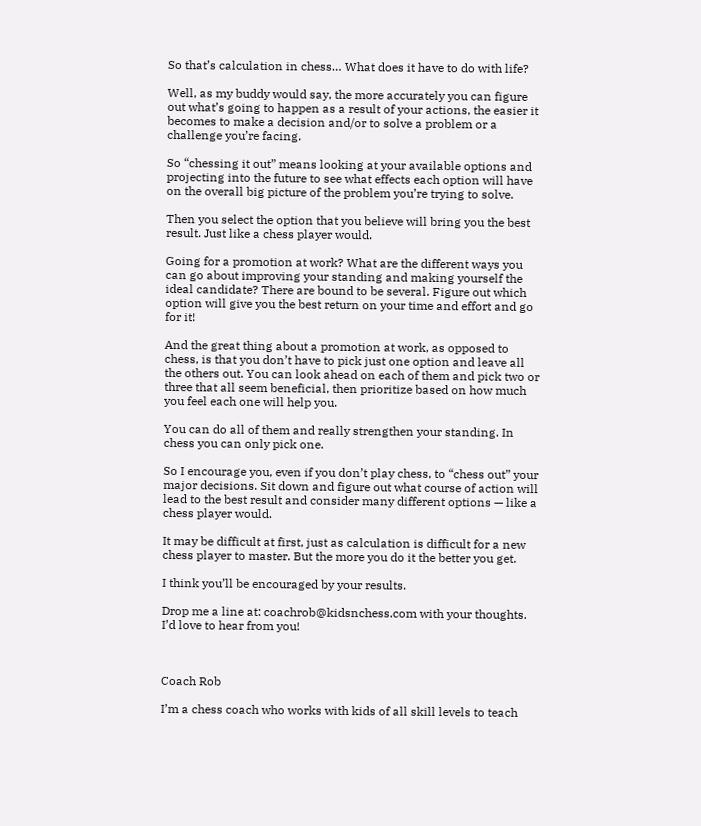So that’s calculation in chess… What does it have to do with life?

Well, as my buddy would say, the more accurately you can figure out what’s going to happen as a result of your actions, the easier it becomes to make a decision and/or to solve a problem or a challenge you’re facing.

So “chessing it out” means looking at your available options and projecting into the future to see what effects each option will have on the overall big picture of the problem you’re trying to solve.

Then you select the option that you believe will bring you the best result. Just like a chess player would.

Going for a promotion at work? What are the different ways you can go about improving your standing and making yourself the ideal candidate? There are bound to be several. Figure out which option will give you the best return on your time and effort and go for it!

And the great thing about a promotion at work, as opposed to chess, is that you don’t have to pick just one option and leave all the others out. You can look ahead on each of them and pick two or three that all seem beneficial, then prioritize based on how much you feel each one will help you.

You can do all of them and really strengthen your standing. In chess you can only pick one.

So I encourage you, even if you don’t play chess, to “chess out” your major decisions. Sit down and figure out what course of action will lead to the best result and consider many different options — like a chess player would.

It may be difficult at first, just as calculation is difficult for a new chess player to master. But the more you do it the better you get.

I think you’ll be encouraged by your results.

Drop me a line at: coachrob@kidsnchess.com with your thoughts. I’d love to hear from you!



Coach Rob

I’m a chess coach who works with kids of all skill levels to teach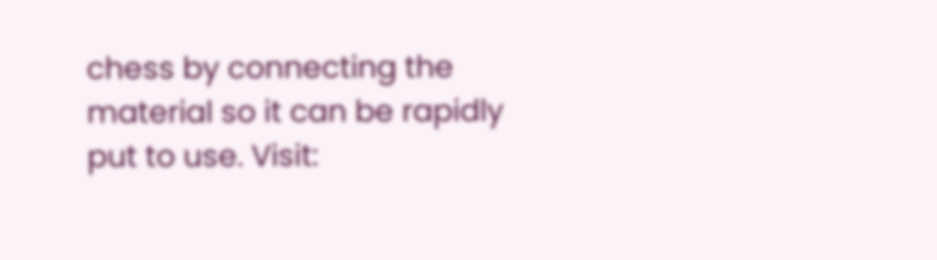chess by connecting the material so it can be rapidly put to use. Visit: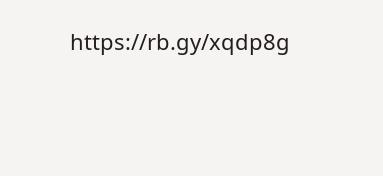https://rb.gy/xqdp8g